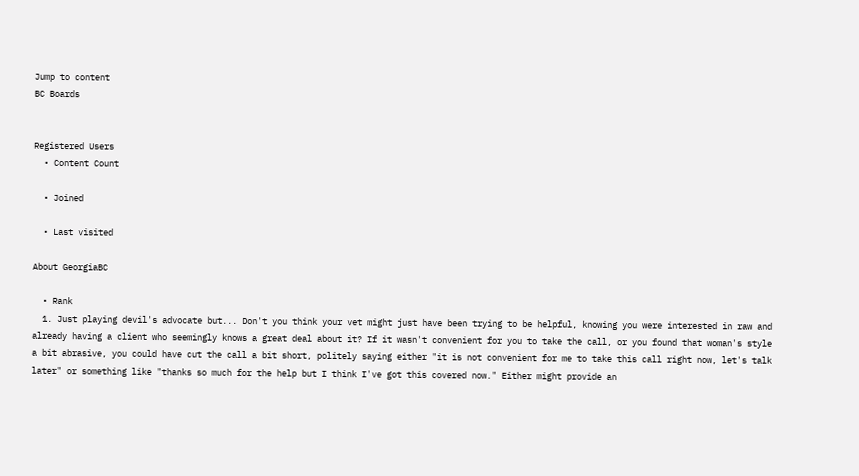Jump to content
BC Boards


Registered Users
  • Content Count

  • Joined

  • Last visited

About GeorgiaBC

  • Rank
  1. Just playing devil's advocate but... Don't you think your vet might just have been trying to be helpful, knowing you were interested in raw and already having a client who seemingly knows a great deal about it? If it wasn't convenient for you to take the call, or you found that woman's style a bit abrasive, you could have cut the call a bit short, politely saying either "it is not convenient for me to take this call right now, let's talk later" or something like "thanks so much for the help but I think I've got this covered now." Either might provide an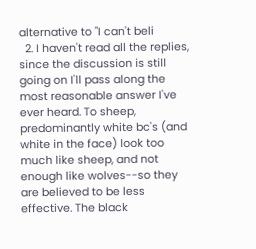alternative to "I can't beli
  2. I haven't read all the replies, since the discussion is still going on I'll pass along the most reasonable answer I've ever heard. To sheep, predominantly white bc's (and white in the face) look too much like sheep, and not enough like wolves--so they are believed to be less effective. The black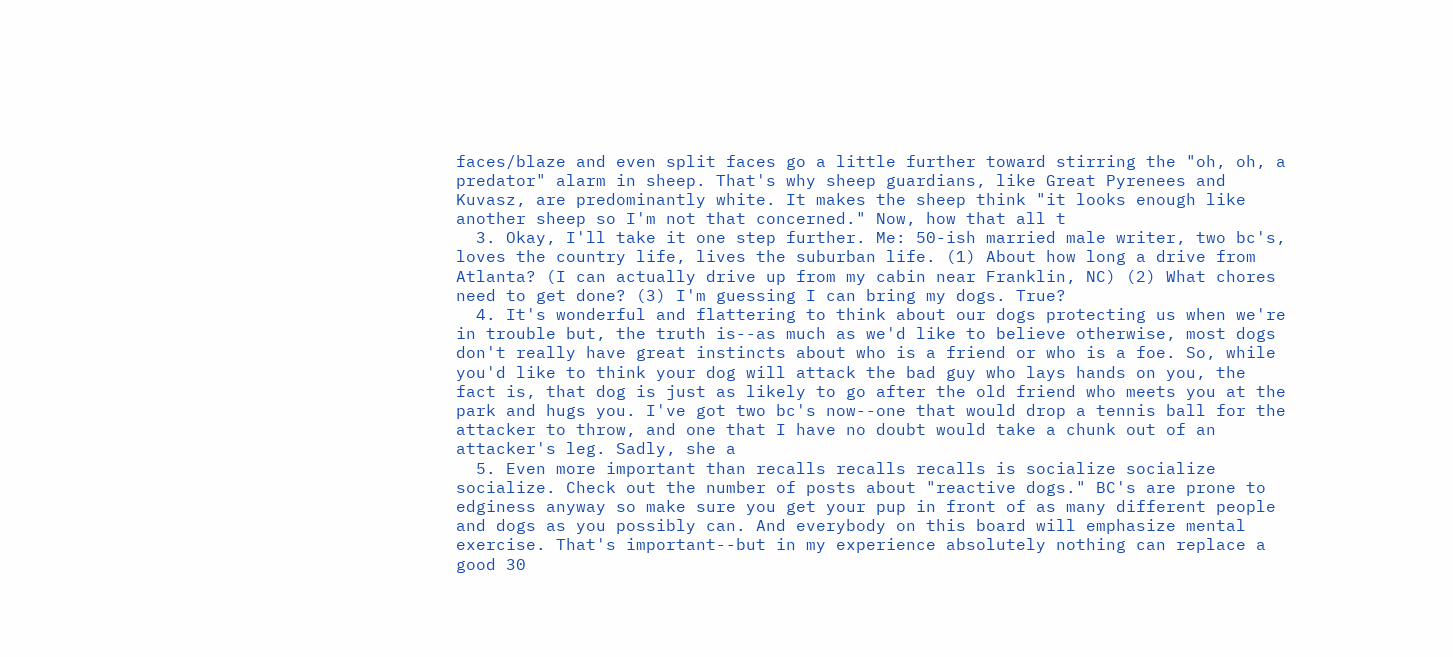faces/blaze and even split faces go a little further toward stirring the "oh, oh, a predator" alarm in sheep. That's why sheep guardians, like Great Pyrenees and Kuvasz, are predominantly white. It makes the sheep think "it looks enough like another sheep so I'm not that concerned." Now, how that all t
  3. Okay, I'll take it one step further. Me: 50-ish married male writer, two bc's, loves the country life, lives the suburban life. (1) About how long a drive from Atlanta? (I can actually drive up from my cabin near Franklin, NC) (2) What chores need to get done? (3) I'm guessing I can bring my dogs. True?
  4. It's wonderful and flattering to think about our dogs protecting us when we're in trouble but, the truth is--as much as we'd like to believe otherwise, most dogs don't really have great instincts about who is a friend or who is a foe. So, while you'd like to think your dog will attack the bad guy who lays hands on you, the fact is, that dog is just as likely to go after the old friend who meets you at the park and hugs you. I've got two bc's now--one that would drop a tennis ball for the attacker to throw, and one that I have no doubt would take a chunk out of an attacker's leg. Sadly, she a
  5. Even more important than recalls recalls recalls is socialize socialize socialize. Check out the number of posts about "reactive dogs." BC's are prone to edginess anyway so make sure you get your pup in front of as many different people and dogs as you possibly can. And everybody on this board will emphasize mental exercise. That's important--but in my experience absolutely nothing can replace a good 30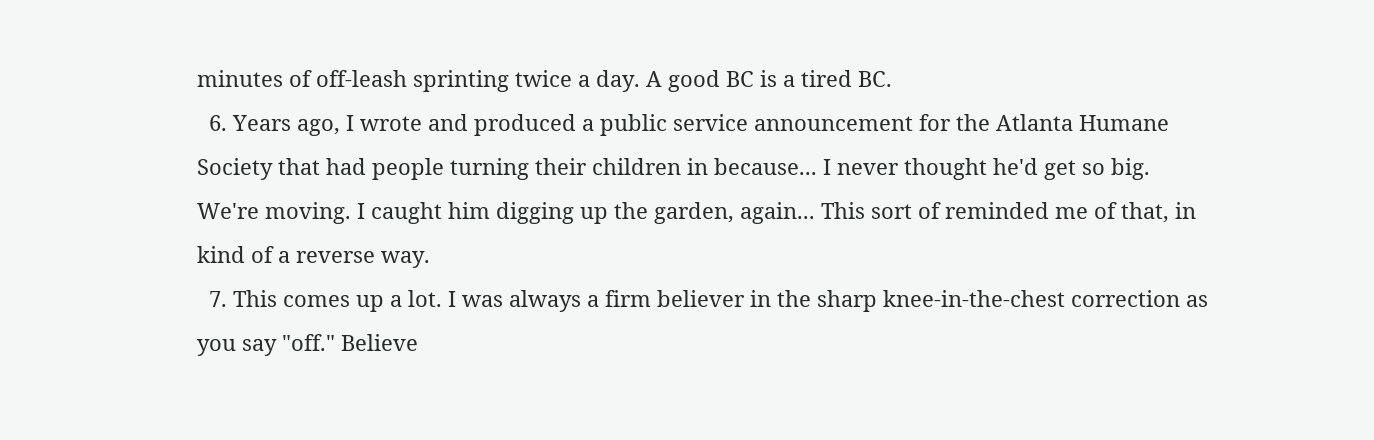minutes of off-leash sprinting twice a day. A good BC is a tired BC.
  6. Years ago, I wrote and produced a public service announcement for the Atlanta Humane Society that had people turning their children in because... I never thought he'd get so big. We're moving. I caught him digging up the garden, again... This sort of reminded me of that, in kind of a reverse way.
  7. This comes up a lot. I was always a firm believer in the sharp knee-in-the-chest correction as you say "off." Believe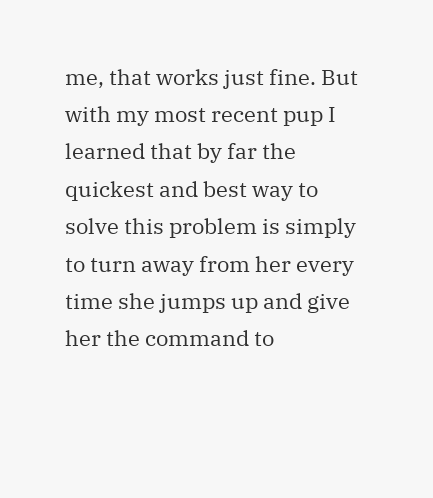me, that works just fine. But with my most recent pup I learned that by far the quickest and best way to solve this problem is simply to turn away from her every time she jumps up and give her the command to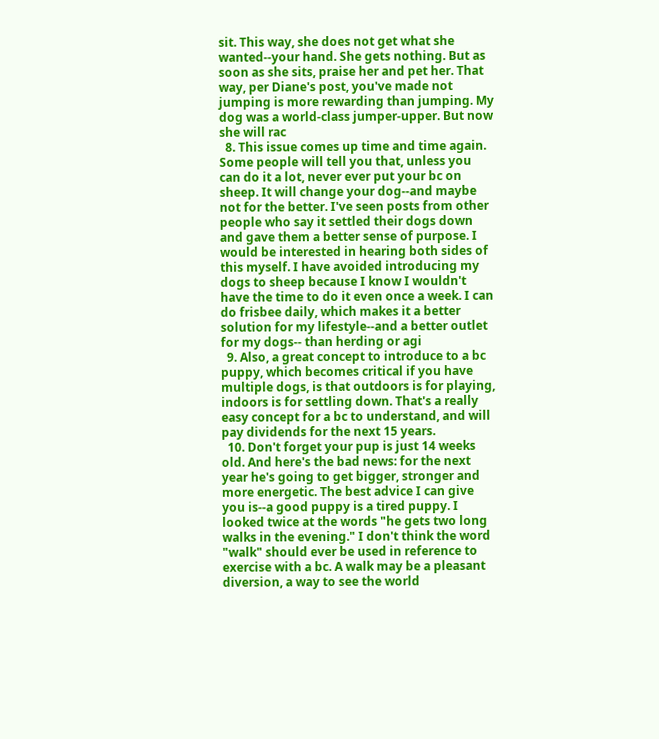sit. This way, she does not get what she wanted--your hand. She gets nothing. But as soon as she sits, praise her and pet her. That way, per Diane's post, you've made not jumping is more rewarding than jumping. My dog was a world-class jumper-upper. But now she will rac
  8. This issue comes up time and time again. Some people will tell you that, unless you can do it a lot, never ever put your bc on sheep. It will change your dog--and maybe not for the better. I've seen posts from other people who say it settled their dogs down and gave them a better sense of purpose. I would be interested in hearing both sides of this myself. I have avoided introducing my dogs to sheep because I know I wouldn't have the time to do it even once a week. I can do frisbee daily, which makes it a better solution for my lifestyle--and a better outlet for my dogs-- than herding or agi
  9. Also, a great concept to introduce to a bc puppy, which becomes critical if you have multiple dogs, is that outdoors is for playing, indoors is for settling down. That's a really easy concept for a bc to understand, and will pay dividends for the next 15 years.
  10. Don't forget your pup is just 14 weeks old. And here's the bad news: for the next year he's going to get bigger, stronger and more energetic. The best advice I can give you is--a good puppy is a tired puppy. I looked twice at the words "he gets two long walks in the evening." I don't think the word "walk" should ever be used in reference to exercise with a bc. A walk may be a pleasant diversion, a way to see the world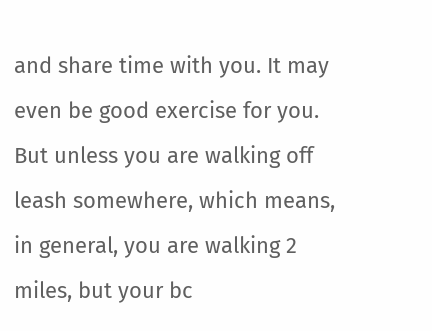and share time with you. It may even be good exercise for you. But unless you are walking off leash somewhere, which means, in general, you are walking 2 miles, but your bc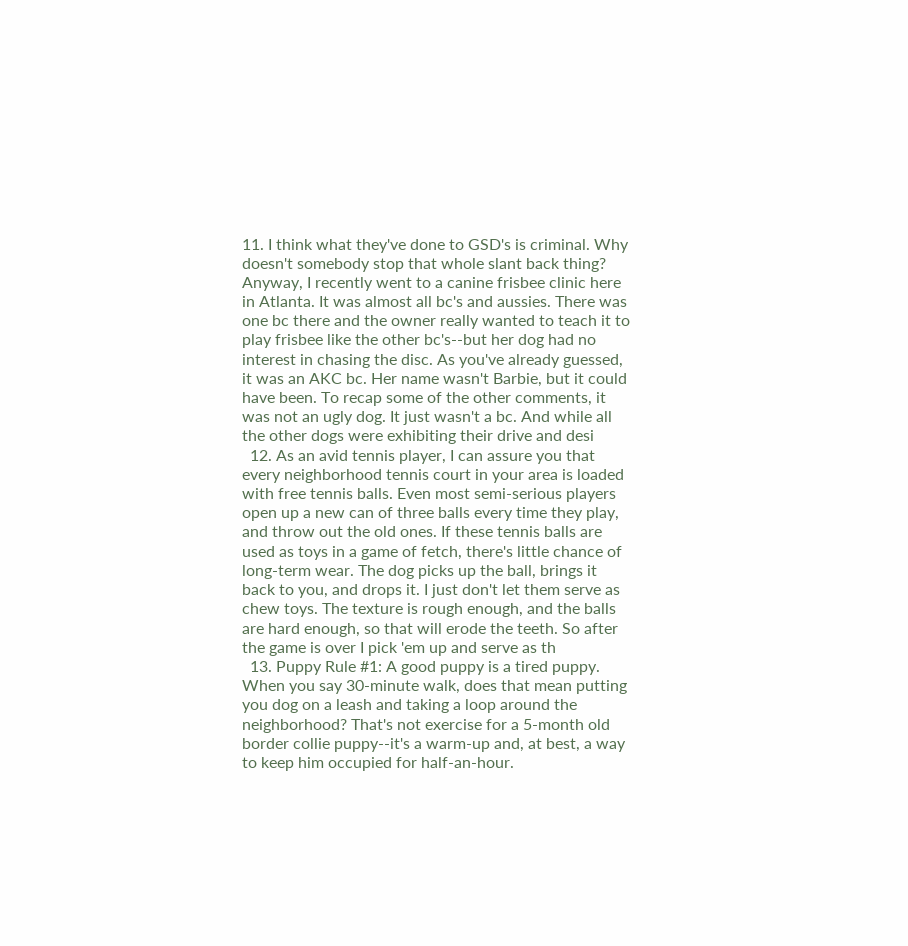11. I think what they've done to GSD's is criminal. Why doesn't somebody stop that whole slant back thing? Anyway, I recently went to a canine frisbee clinic here in Atlanta. It was almost all bc's and aussies. There was one bc there and the owner really wanted to teach it to play frisbee like the other bc's--but her dog had no interest in chasing the disc. As you've already guessed, it was an AKC bc. Her name wasn't Barbie, but it could have been. To recap some of the other comments, it was not an ugly dog. It just wasn't a bc. And while all the other dogs were exhibiting their drive and desi
  12. As an avid tennis player, I can assure you that every neighborhood tennis court in your area is loaded with free tennis balls. Even most semi-serious players open up a new can of three balls every time they play, and throw out the old ones. If these tennis balls are used as toys in a game of fetch, there's little chance of long-term wear. The dog picks up the ball, brings it back to you, and drops it. I just don't let them serve as chew toys. The texture is rough enough, and the balls are hard enough, so that will erode the teeth. So after the game is over I pick 'em up and serve as th
  13. Puppy Rule #1: A good puppy is a tired puppy. When you say 30-minute walk, does that mean putting you dog on a leash and taking a loop around the neighborhood? That's not exercise for a 5-month old border collie puppy--it's a warm-up and, at best, a way to keep him occupied for half-an-hour.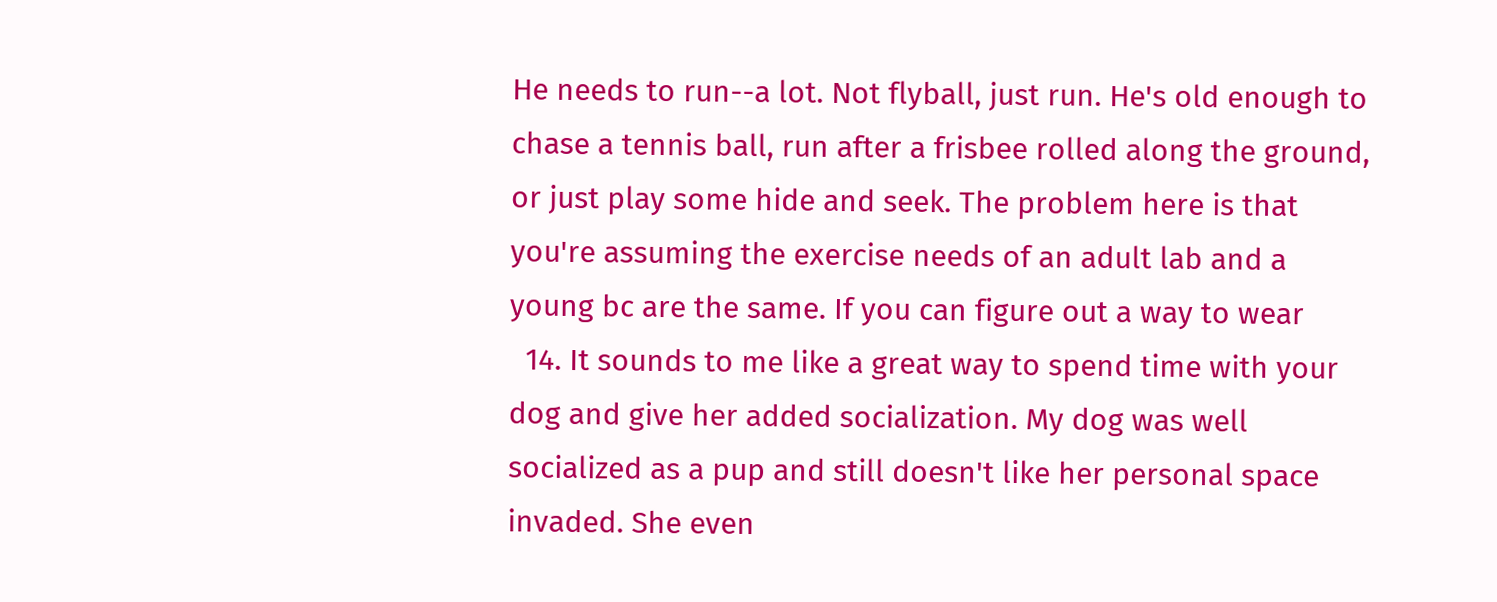He needs to run--a lot. Not flyball, just run. He's old enough to chase a tennis ball, run after a frisbee rolled along the ground, or just play some hide and seek. The problem here is that you're assuming the exercise needs of an adult lab and a young bc are the same. If you can figure out a way to wear
  14. It sounds to me like a great way to spend time with your dog and give her added socialization. My dog was well socialized as a pup and still doesn't like her personal space invaded. She even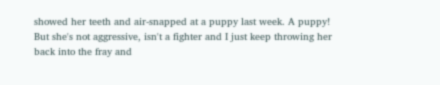showed her teeth and air-snapped at a puppy last week. A puppy! But she's not aggressive, isn't a fighter and I just keep throwing her back into the fray and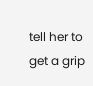tell her to get a grip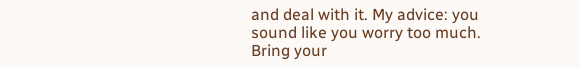and deal with it. My advice: you sound like you worry too much. Bring your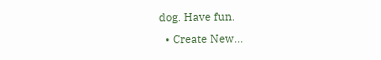dog. Have fun.
  • Create New...